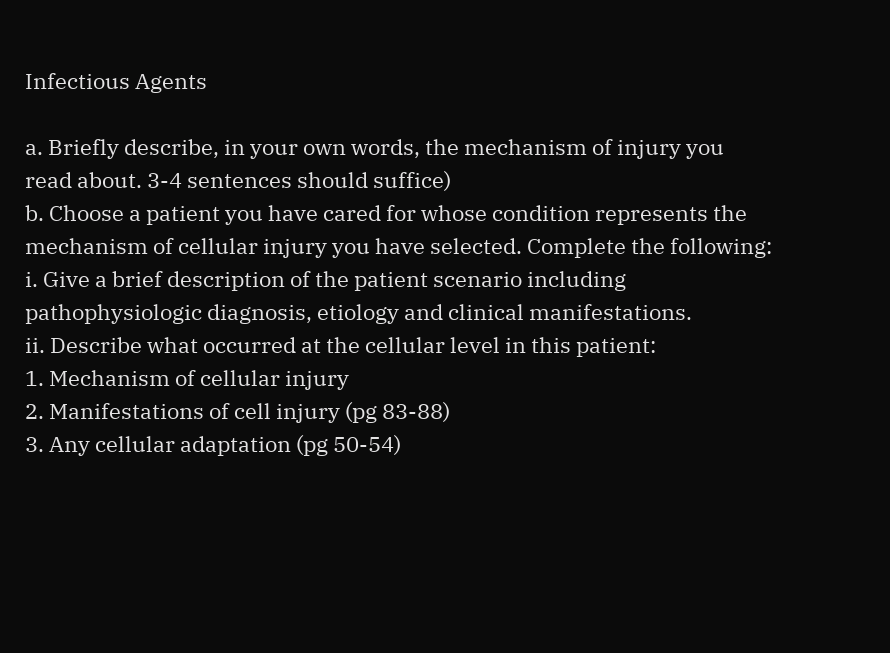Infectious Agents

a. Briefly describe, in your own words, the mechanism of injury you read about. 3-4 sentences should suffice)
b. Choose a patient you have cared for whose condition represents the mechanism of cellular injury you have selected. Complete the following:
i. Give a brief description of the patient scenario including pathophysiologic diagnosis, etiology and clinical manifestations.
ii. Describe what occurred at the cellular level in this patient:
1. Mechanism of cellular injury
2. Manifestations of cell injury (pg 83-88)
3. Any cellular adaptation (pg 50-54)